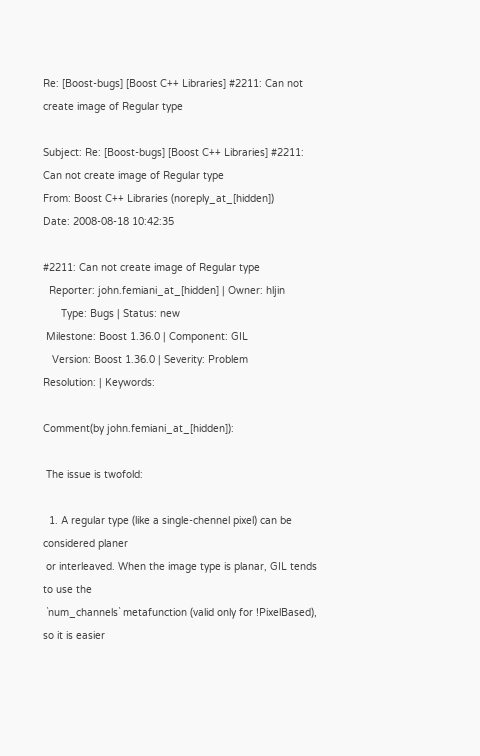Re: [Boost-bugs] [Boost C++ Libraries] #2211: Can not create image of Regular type

Subject: Re: [Boost-bugs] [Boost C++ Libraries] #2211: Can not create image of Regular type
From: Boost C++ Libraries (noreply_at_[hidden])
Date: 2008-08-18 10:42:35

#2211: Can not create image of Regular type
  Reporter: john.femiani_at_[hidden] | Owner: hljin
      Type: Bugs | Status: new
 Milestone: Boost 1.36.0 | Component: GIL
   Version: Boost 1.36.0 | Severity: Problem
Resolution: | Keywords:

Comment(by john.femiani_at_[hidden]):

 The issue is twofold:

  1. A regular type (like a single-chennel pixel) can be considered planer
 or interleaved. When the image type is planar, GIL tends to use the
 `num_channels` metafunction (valid only for !PixelBased), so it is easier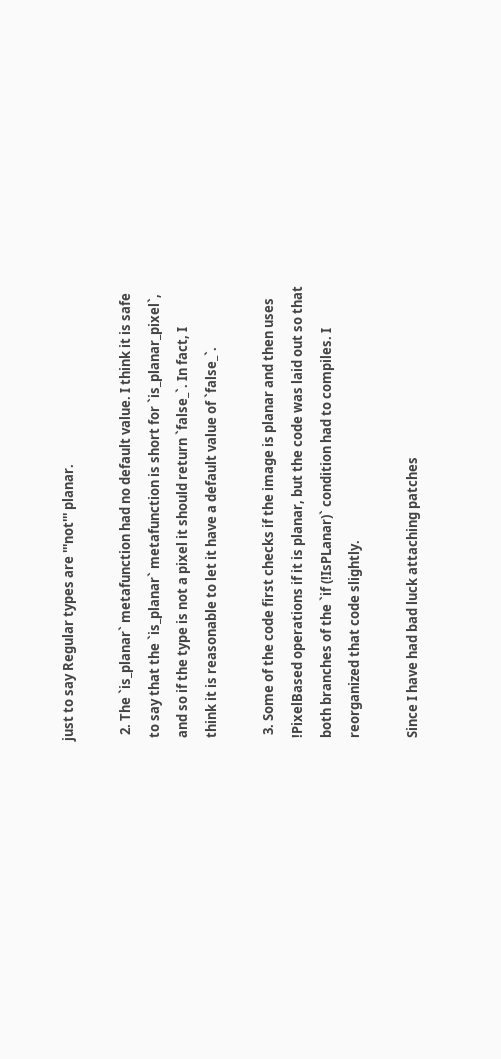just to say Regular types are '''not''' planar.

  2. The `is_planar` metafunction had no default value. I think it is safe
 to say that the `is_planar` metafunction is short for `is_planar_pixel`,
 and so if the type is not a pixel it should return `false_`. In fact, I
 think it is reasonable to let it have a default value of `false_`.

  3. Some of the code first checks if the image is planar and then uses
 !PixelBased operations if it is planar, but the code was laid out so that
 both branches of the `if (!IsPLanar)` condition had to compiles. I
 reorganized that code slightly.

 Since I have had bad luck attaching patches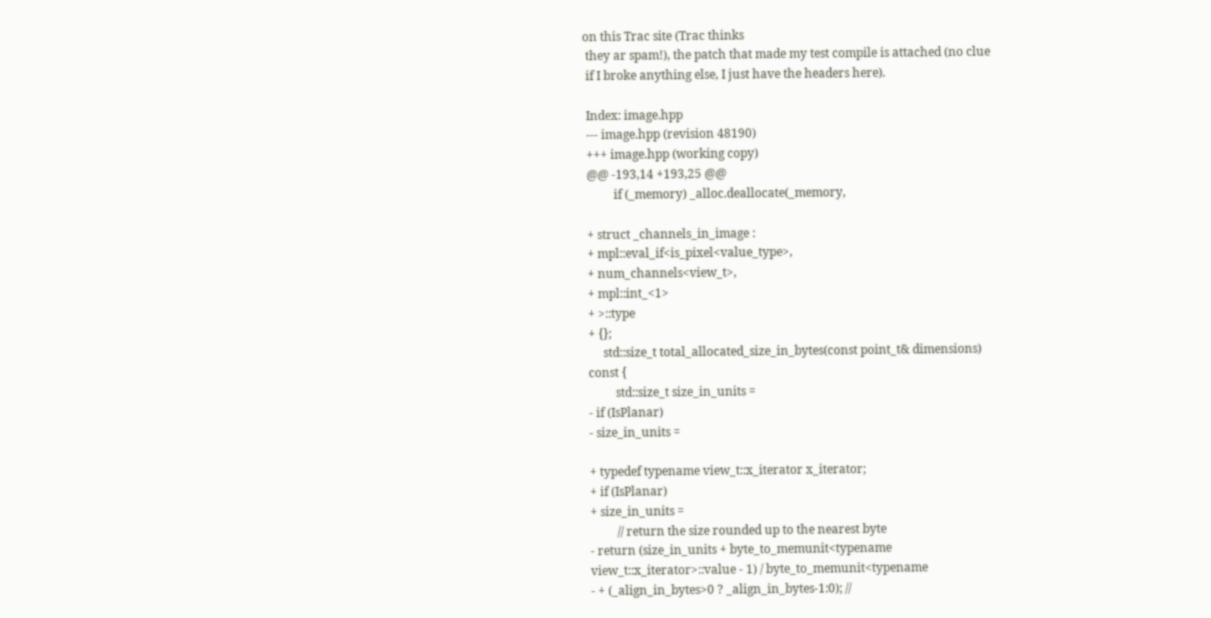on this Trac site (Trac thinks
 they ar spam!), the patch that made my test compile is attached (no clue
 if I broke anything else, I just have the headers here).

 Index: image.hpp
 --- image.hpp (revision 48190)
 +++ image.hpp (working copy)
 @@ -193,14 +193,25 @@
          if (_memory) _alloc.deallocate(_memory,

 + struct _channels_in_image :
 + mpl::eval_if<is_pixel<value_type>,
 + num_channels<view_t>,
 + mpl::int_<1>
 + >::type
 + {};
      std::size_t total_allocated_size_in_bytes(const point_t& dimensions)
 const {
          std::size_t size_in_units =
 - if (IsPlanar)
 - size_in_units =

 + typedef typename view_t::x_iterator x_iterator;
 + if (IsPlanar)
 + size_in_units =
          // return the size rounded up to the nearest byte
 - return (size_in_units + byte_to_memunit<typename
 view_t::x_iterator>::value - 1) / byte_to_memunit<typename
 - + (_align_in_bytes>0 ? _align_in_bytes-1:0); //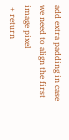add extra padding in case we need to align the first image pixel
 + return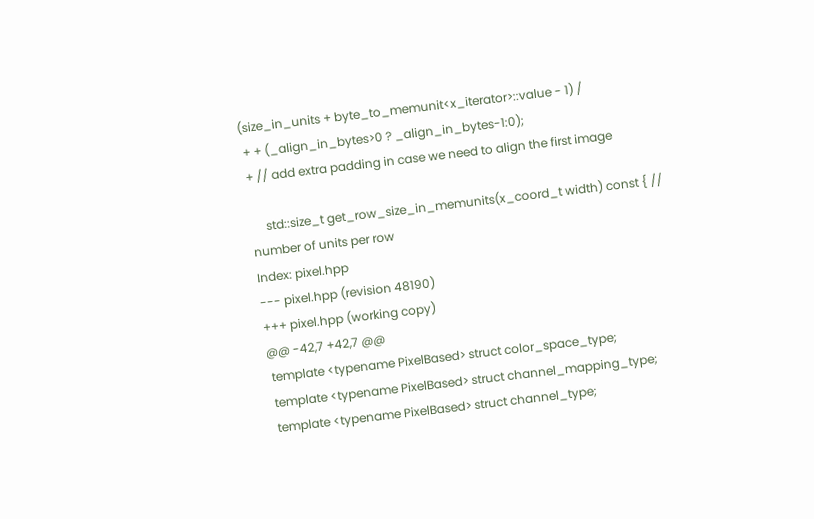(size_in_units + byte_to_memunit<x_iterator>::value - 1) /
 + + (_align_in_bytes>0 ? _align_in_bytes-1:0);
 + // add extra padding in case we need to align the first image

      std::size_t get_row_size_in_memunits(x_coord_t width) const { //
 number of units per row
 Index: pixel.hpp
 --- pixel.hpp (revision 48190)
 +++ pixel.hpp (working copy)
 @@ -42,7 +42,7 @@
  template <typename PixelBased> struct color_space_type;
  template <typename PixelBased> struct channel_mapping_type;
  template <typename PixelBased> struct channel_type;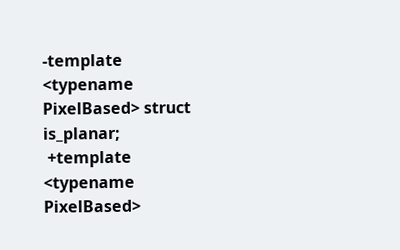-template <typename PixelBased> struct is_planar;
 +template <typename PixelBased>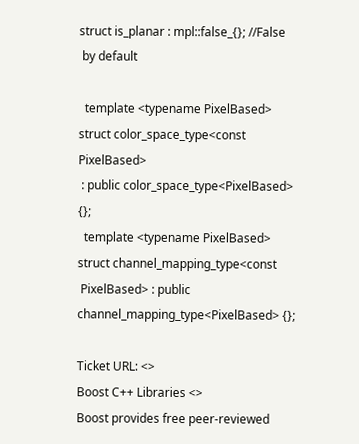struct is_planar : mpl::false_{}; //False
 by default

  template <typename PixelBased> struct color_space_type<const PixelBased>
 : public color_space_type<PixelBased> {};
  template <typename PixelBased> struct channel_mapping_type<const
 PixelBased> : public channel_mapping_type<PixelBased> {};

Ticket URL: <>
Boost C++ Libraries <>
Boost provides free peer-reviewed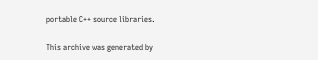portable C++ source libraries.

This archive was generated by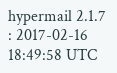hypermail 2.1.7 : 2017-02-16 18:49:58 UTC